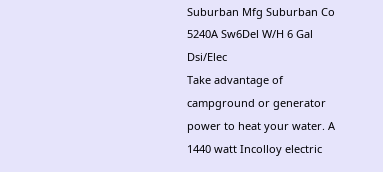Suburban Mfg Suburban Co 5240A Sw6Del W/H 6 Gal Dsi/Elec
Take advantage of campground or generator power to heat your water. A 1440 watt Incolloy electric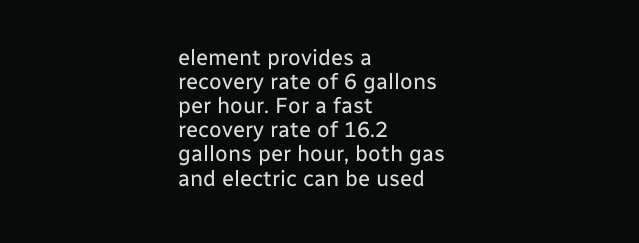element provides a recovery rate of 6 gallons per hour. For a fast recovery rate of 16.2 gallons per hour, both gas and electric can be used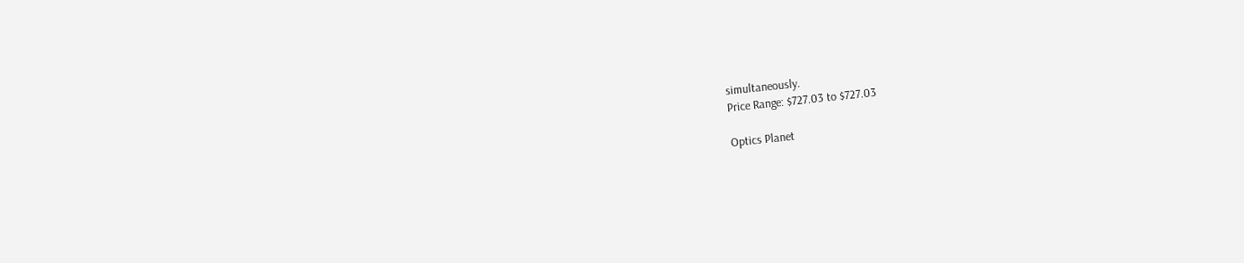simultaneously.
Price Range: $727.03 to $727.03

Optics Planet